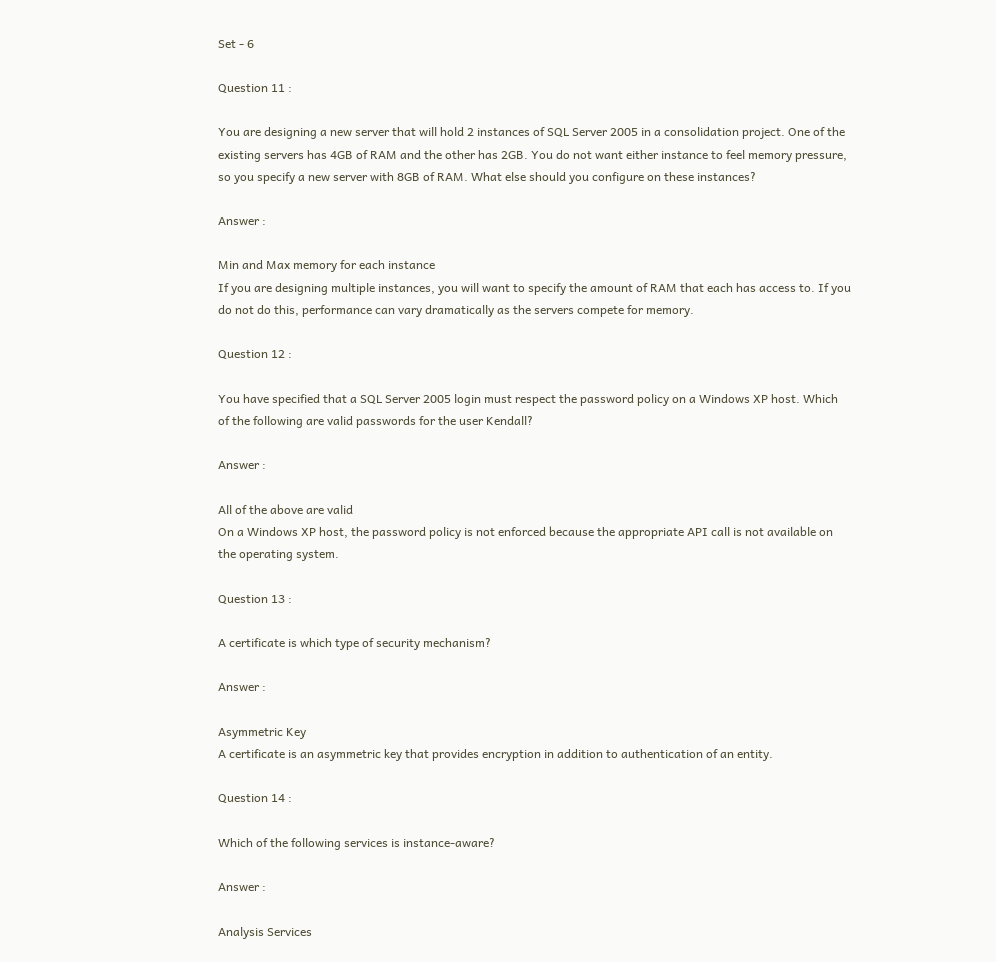Set - 6

Question 11 :

You are designing a new server that will hold 2 instances of SQL Server 2005 in a consolidation project. One of the existing servers has 4GB of RAM and the other has 2GB. You do not want either instance to feel memory pressure, so you specify a new server with 8GB of RAM. What else should you configure on these instances?

Answer :

Min and Max memory for each instance
If you are designing multiple instances, you will want to specify the amount of RAM that each has access to. If you do not do this, performance can vary dramatically as the servers compete for memory.

Question 12 :

You have specified that a SQL Server 2005 login must respect the password policy on a Windows XP host. Which of the following are valid passwords for the user Kendall?

Answer :

All of the above are valid
On a Windows XP host, the password policy is not enforced because the appropriate API call is not available on the operating system.

Question 13 :

A certificate is which type of security mechanism?

Answer :

Asymmetric Key
A certificate is an asymmetric key that provides encryption in addition to authentication of an entity.

Question 14 :

Which of the following services is instance-aware?

Answer :

Analysis Services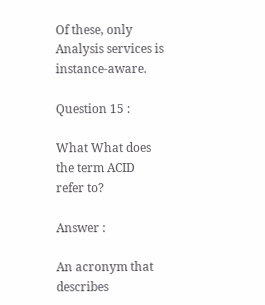Of these, only Analysis services is instance-aware.

Question 15 :

What What does the term ACID refer to?

Answer :

An acronym that describes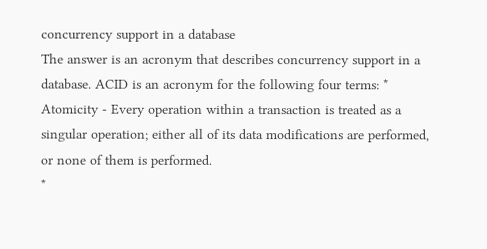concurrency support in a database
The answer is an acronym that describes concurrency support in a database. ACID is an acronym for the following four terms: * Atomicity - Every operation within a transaction is treated as a singular operation; either all of its data modifications are performed, or none of them is performed.
*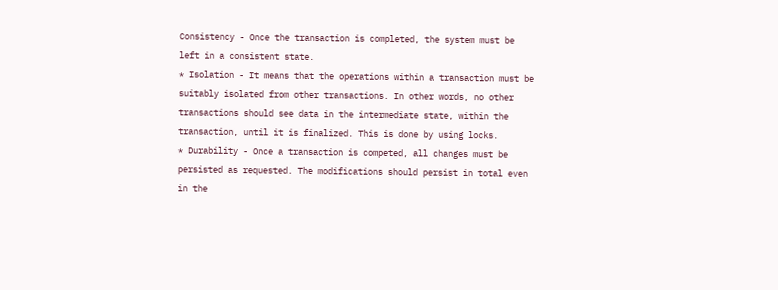Consistency - Once the transaction is completed, the system must be left in a consistent state.
* Isolation - It means that the operations within a transaction must be suitably isolated from other transactions. In other words, no other transactions should see data in the intermediate state, within the transaction, until it is finalized. This is done by using locks.
* Durability - Once a transaction is competed, all changes must be persisted as requested. The modifications should persist in total even in the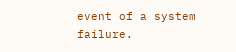event of a system failure.